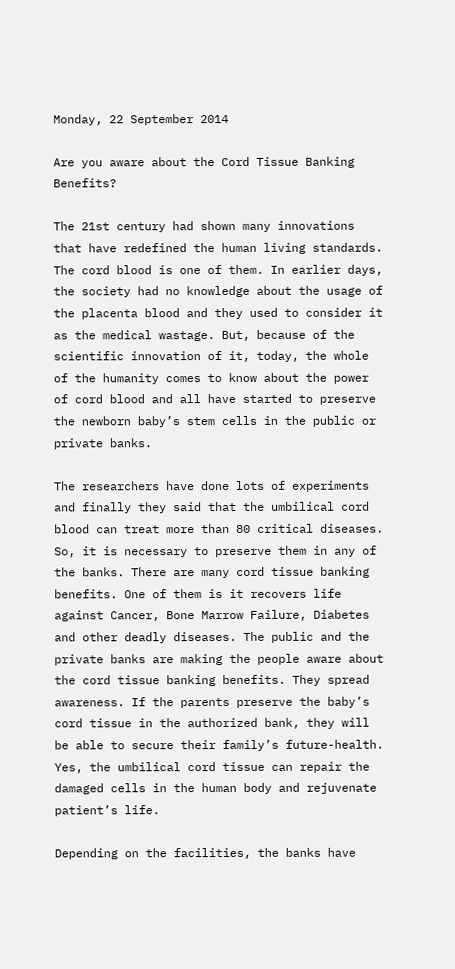Monday, 22 September 2014

Are you aware about the Cord Tissue Banking Benefits?

The 21st century had shown many innovations that have redefined the human living standards. The cord blood is one of them. In earlier days, the society had no knowledge about the usage of the placenta blood and they used to consider it as the medical wastage. But, because of the scientific innovation of it, today, the whole of the humanity comes to know about the power of cord blood and all have started to preserve the newborn baby’s stem cells in the public or private banks.

The researchers have done lots of experiments and finally they said that the umbilical cord blood can treat more than 80 critical diseases. So, it is necessary to preserve them in any of the banks. There are many cord tissue banking benefits. One of them is it recovers life against Cancer, Bone Marrow Failure, Diabetes and other deadly diseases. The public and the private banks are making the people aware about the cord tissue banking benefits. They spread awareness. If the parents preserve the baby’s cord tissue in the authorized bank, they will be able to secure their family’s future-health. Yes, the umbilical cord tissue can repair the damaged cells in the human body and rejuvenate patient’s life.

Depending on the facilities, the banks have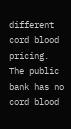different cord blood pricing. The public bank has no cord blood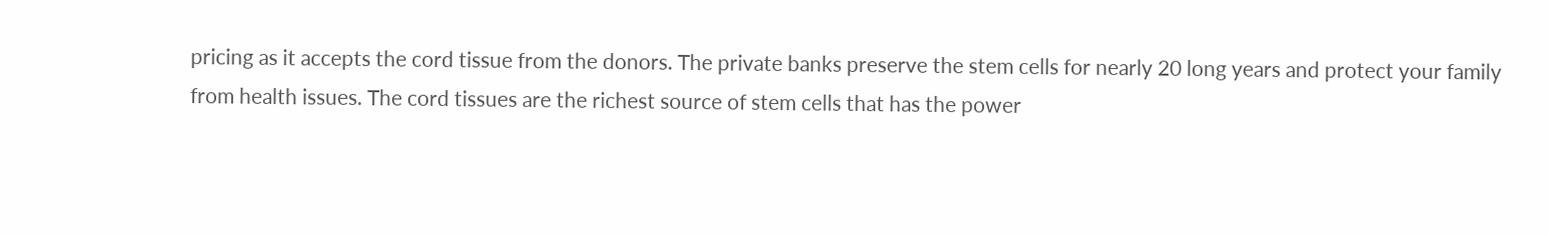pricing as it accepts the cord tissue from the donors. The private banks preserve the stem cells for nearly 20 long years and protect your family from health issues. The cord tissues are the richest source of stem cells that has the power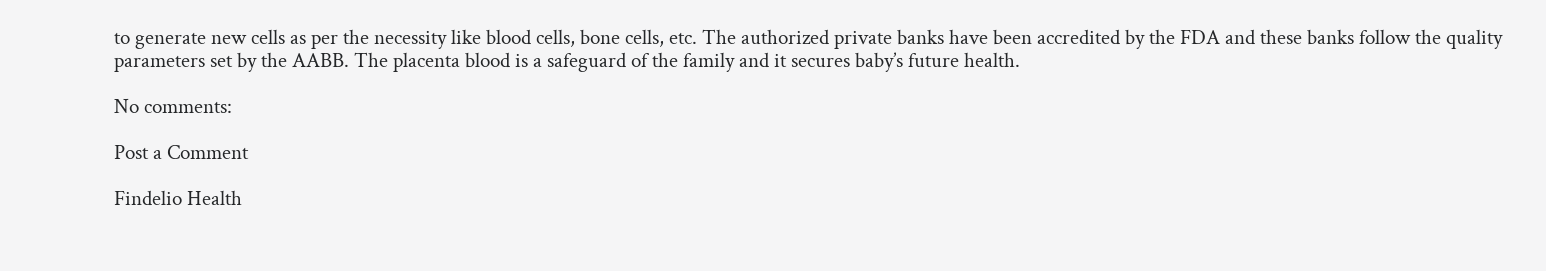to generate new cells as per the necessity like blood cells, bone cells, etc. The authorized private banks have been accredited by the FDA and these banks follow the quality parameters set by the AABB. The placenta blood is a safeguard of the family and it secures baby’s future health.

No comments:

Post a Comment

Findelio Health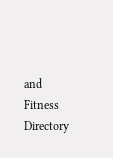and Fitness Directory